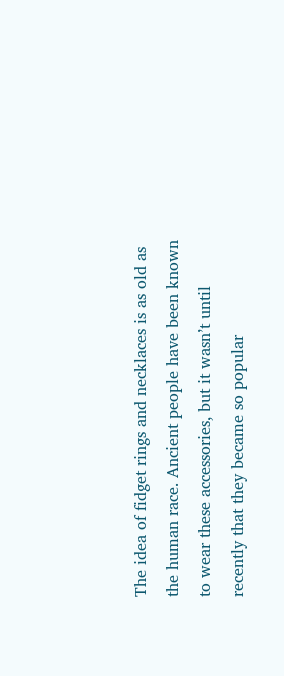The idea of fidget rings and necklaces is as old as the human race. Ancient people have been known to wear these accessories, but it wasn’t until recently that they became so popular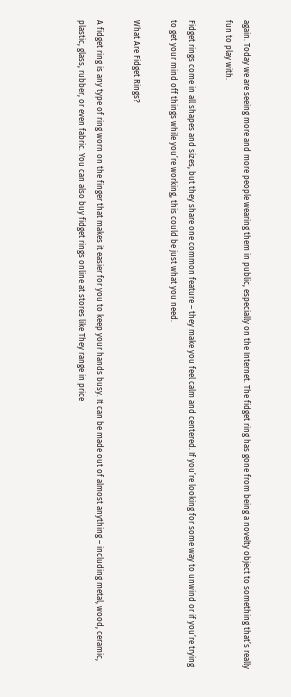again. Today we are seeing more and more people wearing them in public, especially on the Internet. The fidget ring has gone from being a novelty object to something that’s really fun to play with.

Fidget rings come in all shapes and sizes, but they share one common feature – they make you feel calm and centered. If you’re looking for some way to unwind or if you’re trying to get your mind off things while you’re working, this could be just what you need.

What Are Fidget Rings?

A fidget ring is any type of ring worn on the finger that makes it easier for you to keep your hands busy. It can be made out of almost anything – including metal, wood, ceramic, plastic, glass, rubber, or even fabric. You can also buy fidget rings online at stores like They range in price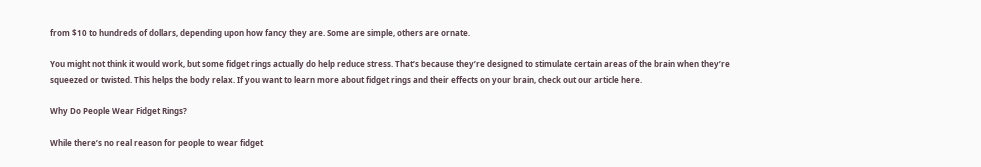from $10 to hundreds of dollars, depending upon how fancy they are. Some are simple, others are ornate.

You might not think it would work, but some fidget rings actually do help reduce stress. That’s because they’re designed to stimulate certain areas of the brain when they’re squeezed or twisted. This helps the body relax. If you want to learn more about fidget rings and their effects on your brain, check out our article here.

Why Do People Wear Fidget Rings?

While there’s no real reason for people to wear fidget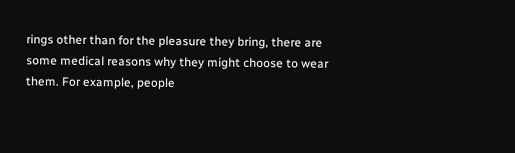rings other than for the pleasure they bring, there are some medical reasons why they might choose to wear them. For example, people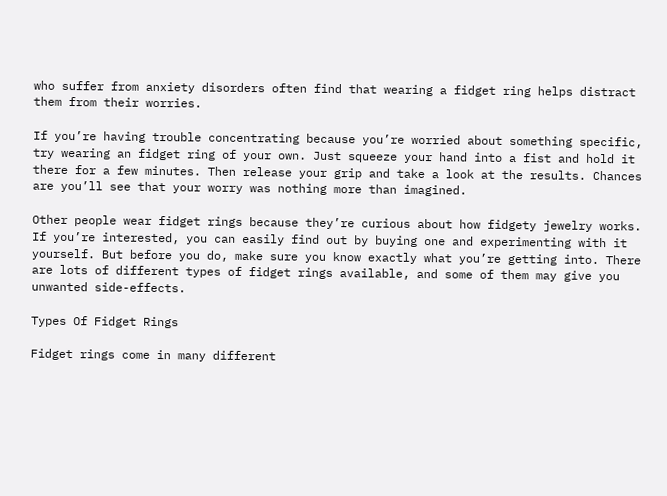who suffer from anxiety disorders often find that wearing a fidget ring helps distract them from their worries.

If you’re having trouble concentrating because you’re worried about something specific, try wearing an fidget ring of your own. Just squeeze your hand into a fist and hold it there for a few minutes. Then release your grip and take a look at the results. Chances are you’ll see that your worry was nothing more than imagined.

Other people wear fidget rings because they’re curious about how fidgety jewelry works. If you’re interested, you can easily find out by buying one and experimenting with it yourself. But before you do, make sure you know exactly what you’re getting into. There are lots of different types of fidget rings available, and some of them may give you unwanted side-effects.

Types Of Fidget Rings

Fidget rings come in many different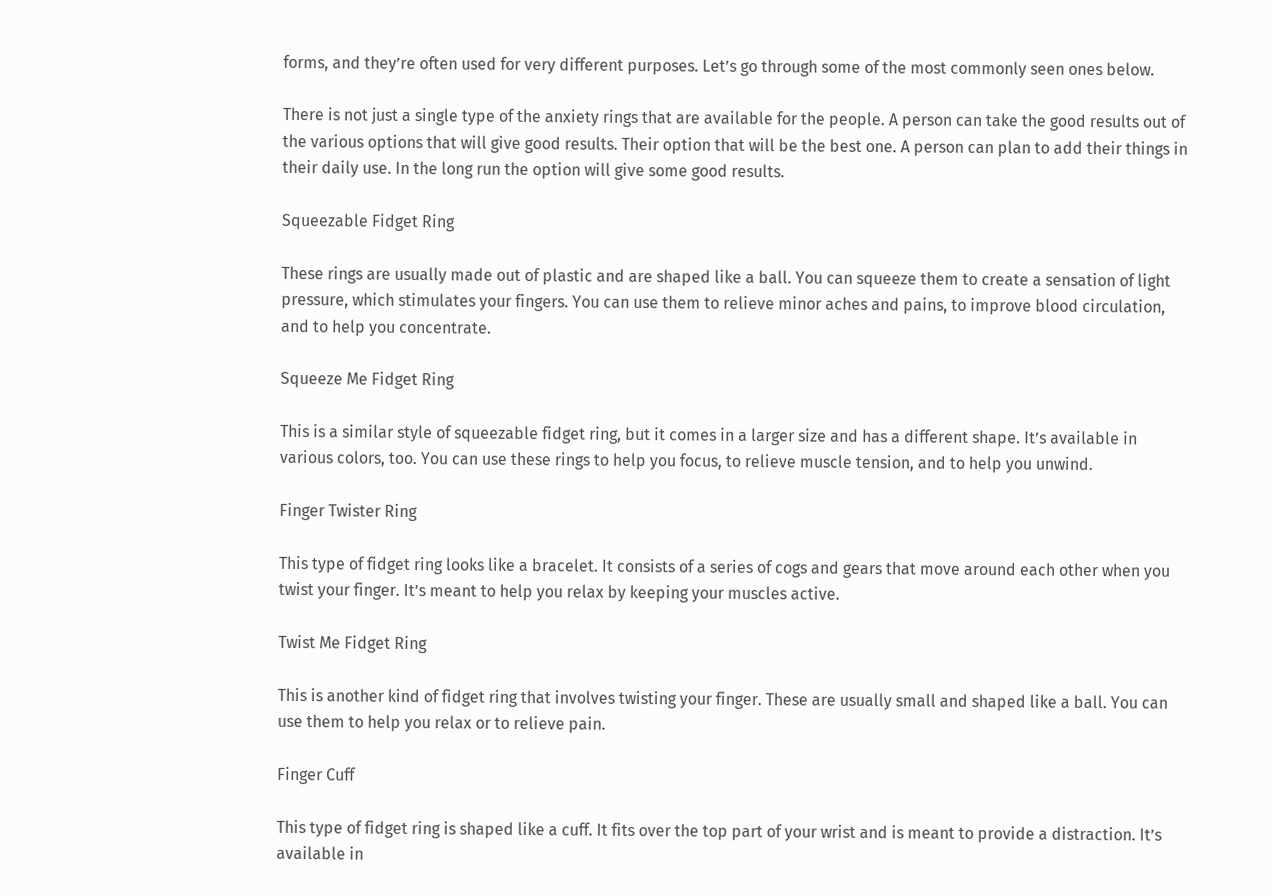forms, and they’re often used for very different purposes. Let’s go through some of the most commonly seen ones below.

There is not just a single type of the anxiety rings that are available for the people. A person can take the good results out of the various options that will give good results. Their option that will be the best one. A person can plan to add their things in their daily use. In the long run the option will give some good results.

Squeezable Fidget Ring

These rings are usually made out of plastic and are shaped like a ball. You can squeeze them to create a sensation of light pressure, which stimulates your fingers. You can use them to relieve minor aches and pains, to improve blood circulation, and to help you concentrate.

Squeeze Me Fidget Ring

This is a similar style of squeezable fidget ring, but it comes in a larger size and has a different shape. It’s available in various colors, too. You can use these rings to help you focus, to relieve muscle tension, and to help you unwind.

Finger Twister Ring

This type of fidget ring looks like a bracelet. It consists of a series of cogs and gears that move around each other when you twist your finger. It’s meant to help you relax by keeping your muscles active.

Twist Me Fidget Ring

This is another kind of fidget ring that involves twisting your finger. These are usually small and shaped like a ball. You can use them to help you relax or to relieve pain.

Finger Cuff

This type of fidget ring is shaped like a cuff. It fits over the top part of your wrist and is meant to provide a distraction. It’s available in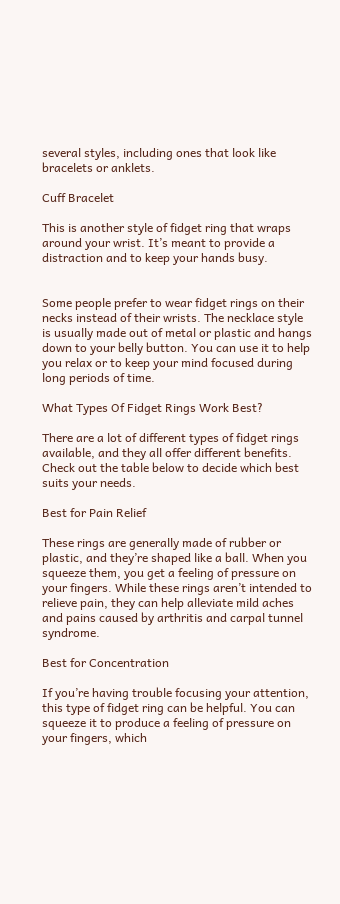several styles, including ones that look like bracelets or anklets.

Cuff Bracelet

This is another style of fidget ring that wraps around your wrist. It’s meant to provide a distraction and to keep your hands busy.


Some people prefer to wear fidget rings on their necks instead of their wrists. The necklace style is usually made out of metal or plastic and hangs down to your belly button. You can use it to help you relax or to keep your mind focused during long periods of time.

What Types Of Fidget Rings Work Best?

There are a lot of different types of fidget rings available, and they all offer different benefits. Check out the table below to decide which best suits your needs.

Best for Pain Relief

These rings are generally made of rubber or plastic, and they’re shaped like a ball. When you squeeze them, you get a feeling of pressure on your fingers. While these rings aren’t intended to relieve pain, they can help alleviate mild aches and pains caused by arthritis and carpal tunnel syndrome.

Best for Concentration

If you’re having trouble focusing your attention, this type of fidget ring can be helpful. You can squeeze it to produce a feeling of pressure on your fingers, which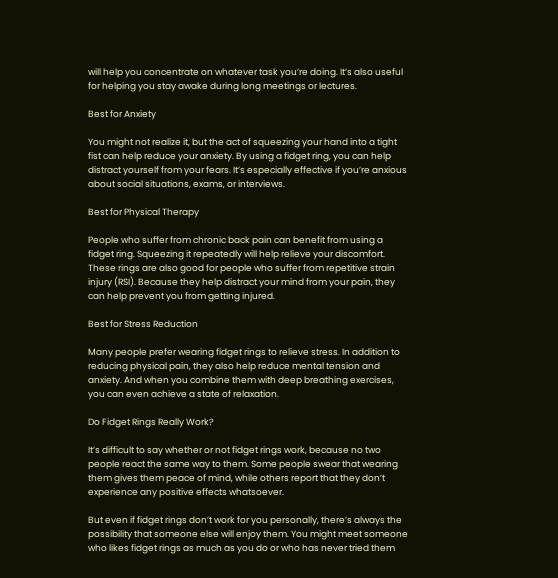will help you concentrate on whatever task you’re doing. It’s also useful for helping you stay awake during long meetings or lectures.

Best for Anxiety

You might not realize it, but the act of squeezing your hand into a tight fist can help reduce your anxiety. By using a fidget ring, you can help distract yourself from your fears. It’s especially effective if you’re anxious about social situations, exams, or interviews.

Best for Physical Therapy

People who suffer from chronic back pain can benefit from using a fidget ring. Squeezing it repeatedly will help relieve your discomfort. These rings are also good for people who suffer from repetitive strain injury (RSI). Because they help distract your mind from your pain, they can help prevent you from getting injured.

Best for Stress Reduction

Many people prefer wearing fidget rings to relieve stress. In addition to reducing physical pain, they also help reduce mental tension and anxiety. And when you combine them with deep breathing exercises, you can even achieve a state of relaxation.

Do Fidget Rings Really Work?

It’s difficult to say whether or not fidget rings work, because no two people react the same way to them. Some people swear that wearing them gives them peace of mind, while others report that they don’t experience any positive effects whatsoever.

But even if fidget rings don’t work for you personally, there’s always the possibility that someone else will enjoy them. You might meet someone who likes fidget rings as much as you do or who has never tried them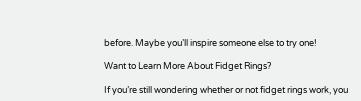before. Maybe you’ll inspire someone else to try one!

Want to Learn More About Fidget Rings?

If you’re still wondering whether or not fidget rings work, you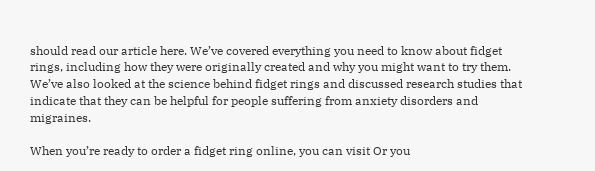should read our article here. We’ve covered everything you need to know about fidget rings, including how they were originally created and why you might want to try them. We’ve also looked at the science behind fidget rings and discussed research studies that indicate that they can be helpful for people suffering from anxiety disorders and migraines.

When you’re ready to order a fidget ring online, you can visit Or you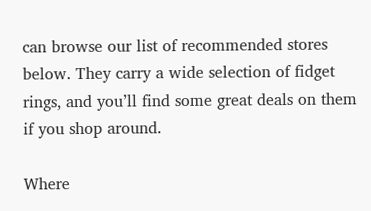can browse our list of recommended stores below. They carry a wide selection of fidget rings, and you’ll find some great deals on them if you shop around.

Where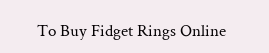To Buy Fidget Rings Online